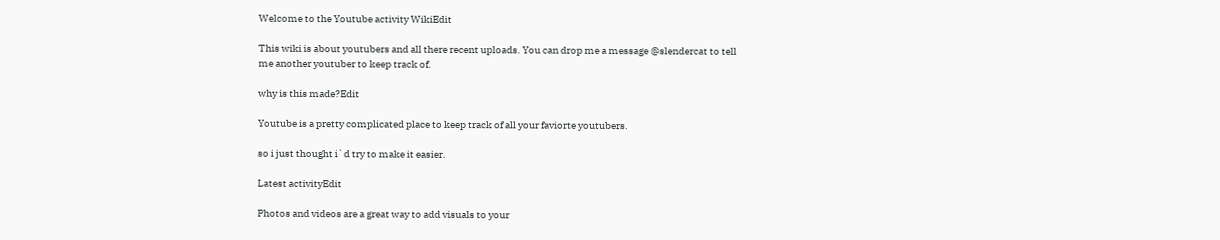Welcome to the Youtube activity WikiEdit

This wiki is about youtubers and all there recent uploads. You can drop me a message @slendercat to tell me another youtuber to keep track of.

why is this made?Edit

Youtube is a pretty complicated place to keep track of all your faviorte youtubers.

so i just thought i`d try to make it easier.

Latest activityEdit

Photos and videos are a great way to add visuals to your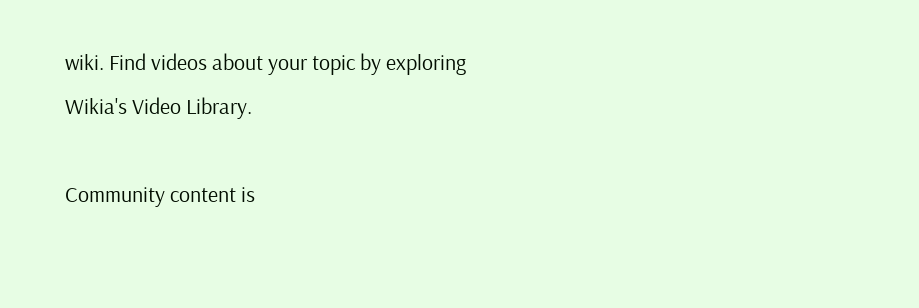wiki. Find videos about your topic by exploring Wikia's Video Library.

Community content is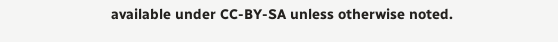available under CC-BY-SA unless otherwise noted.